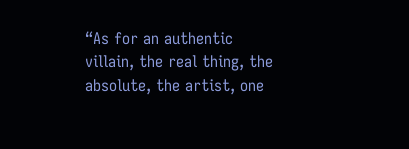“As for an authentic villain, the real thing, the absolute, the artist, one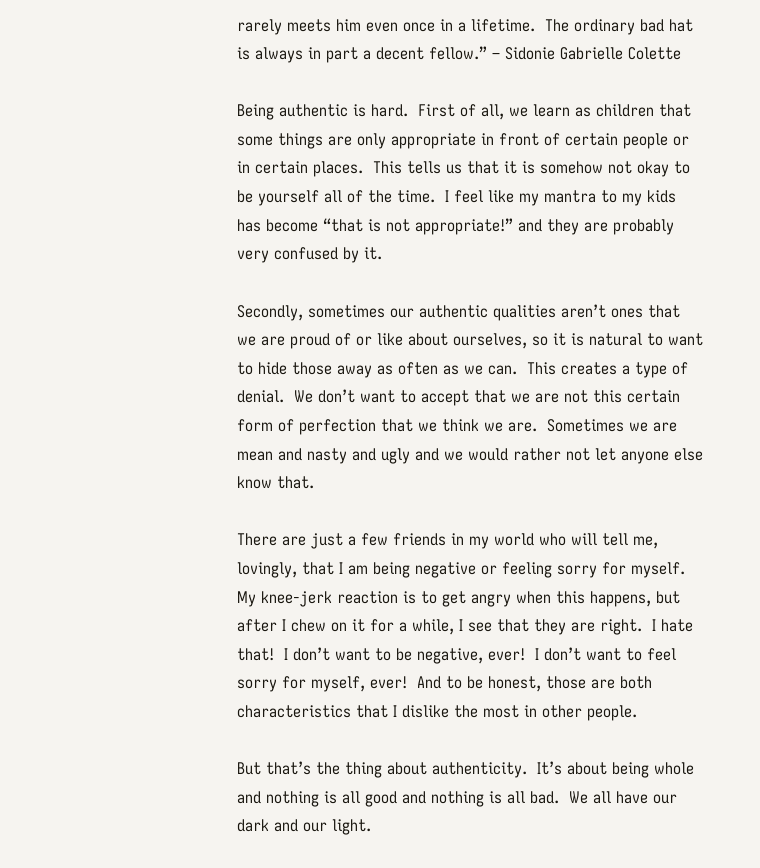rarely meets him even once in a lifetime.  The ordinary bad hat is always in part a decent fellow.” – Sidonie Gabrielle Colette

Being authentic is hard.  First of all, we learn as children that some things are only appropriate in front of certain people or in certain places.  This tells us that it is somehow not okay to be yourself all of the time.  I feel like my mantra to my kids has become “that is not appropriate!” and they are probably very confused by it.

Secondly, sometimes our authentic qualities aren’t ones that we are proud of or like about ourselves, so it is natural to want to hide those away as often as we can.  This creates a type of denial.  We don’t want to accept that we are not this certain form of perfection that we think we are.  Sometimes we are mean and nasty and ugly and we would rather not let anyone else know that.

There are just a few friends in my world who will tell me, lovingly, that I am being negative or feeling sorry for myself.  My knee-jerk reaction is to get angry when this happens, but after I chew on it for a while, I see that they are right.  I hate that!  I don’t want to be negative, ever!  I don’t want to feel sorry for myself, ever!  And to be honest, those are both characteristics that I dislike the most in other people.

But that’s the thing about authenticity.  It’s about being whole and nothing is all good and nothing is all bad.  We all have our dark and our light.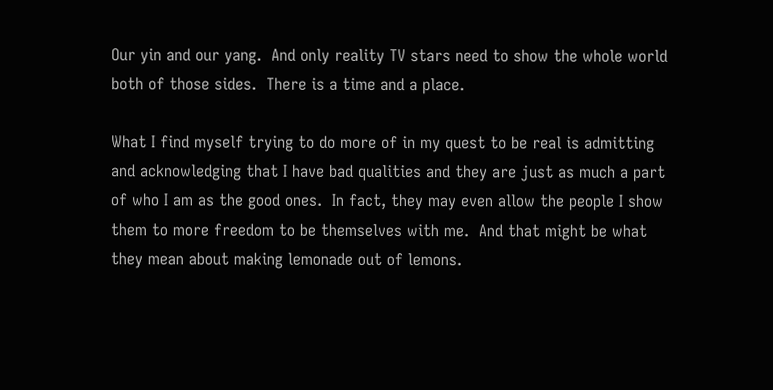Our yin and our yang.  And only reality TV stars need to show the whole world both of those sides.  There is a time and a place.

What I find myself trying to do more of in my quest to be real is admitting and acknowledging that I have bad qualities and they are just as much a part of who I am as the good ones.  In fact, they may even allow the people I show them to more freedom to be themselves with me.  And that might be what they mean about making lemonade out of lemons.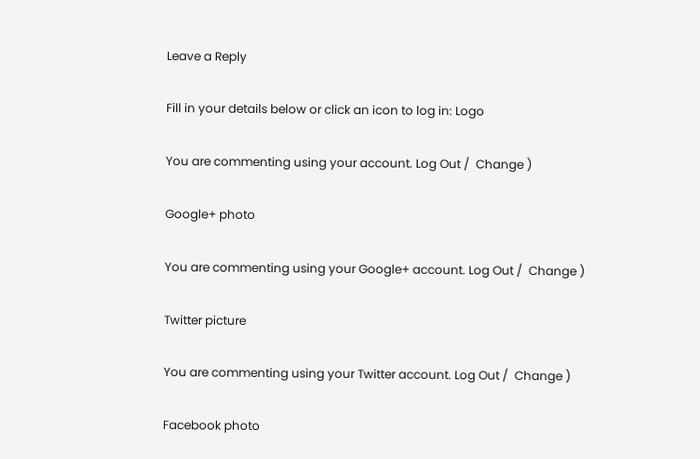Leave a Reply

Fill in your details below or click an icon to log in: Logo

You are commenting using your account. Log Out /  Change )

Google+ photo

You are commenting using your Google+ account. Log Out /  Change )

Twitter picture

You are commenting using your Twitter account. Log Out /  Change )

Facebook photo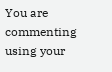You are commenting using your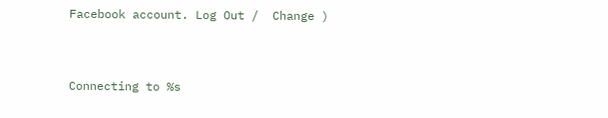Facebook account. Log Out /  Change )


Connecting to %s